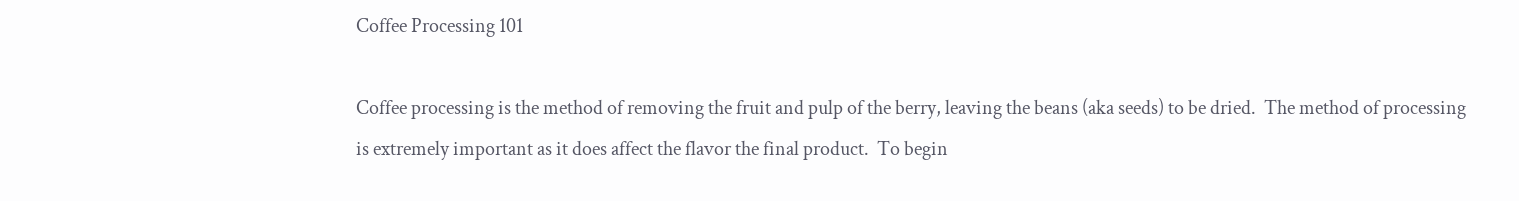Coffee Processing 101

Coffee processing is the method of removing the fruit and pulp of the berry, leaving the beans (aka seeds) to be dried.  The method of processing is extremely important as it does affect the flavor the final product.  To begin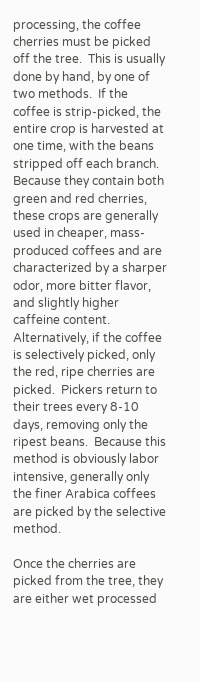processing, the coffee cherries must be picked off the tree.  This is usually done by hand, by one of two methods.  If the coffee is strip-picked, the entire crop is harvested at one time, with the beans stripped off each branch.  Because they contain both green and red cherries, these crops are generally used in cheaper, mass-produced coffees and are characterized by a sharper odor, more bitter flavor, and slightly higher caffeine content.  Alternatively, if the coffee is selectively picked, only the red, ripe cherries are picked.  Pickers return to their trees every 8-10 days, removing only the ripest beans.  Because this method is obviously labor intensive, generally only the finer Arabica coffees are picked by the selective method.

Once the cherries are picked from the tree, they are either wet processed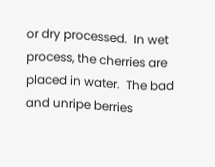or dry processed.  In wet process, the cherries are placed in water.  The bad and unripe berries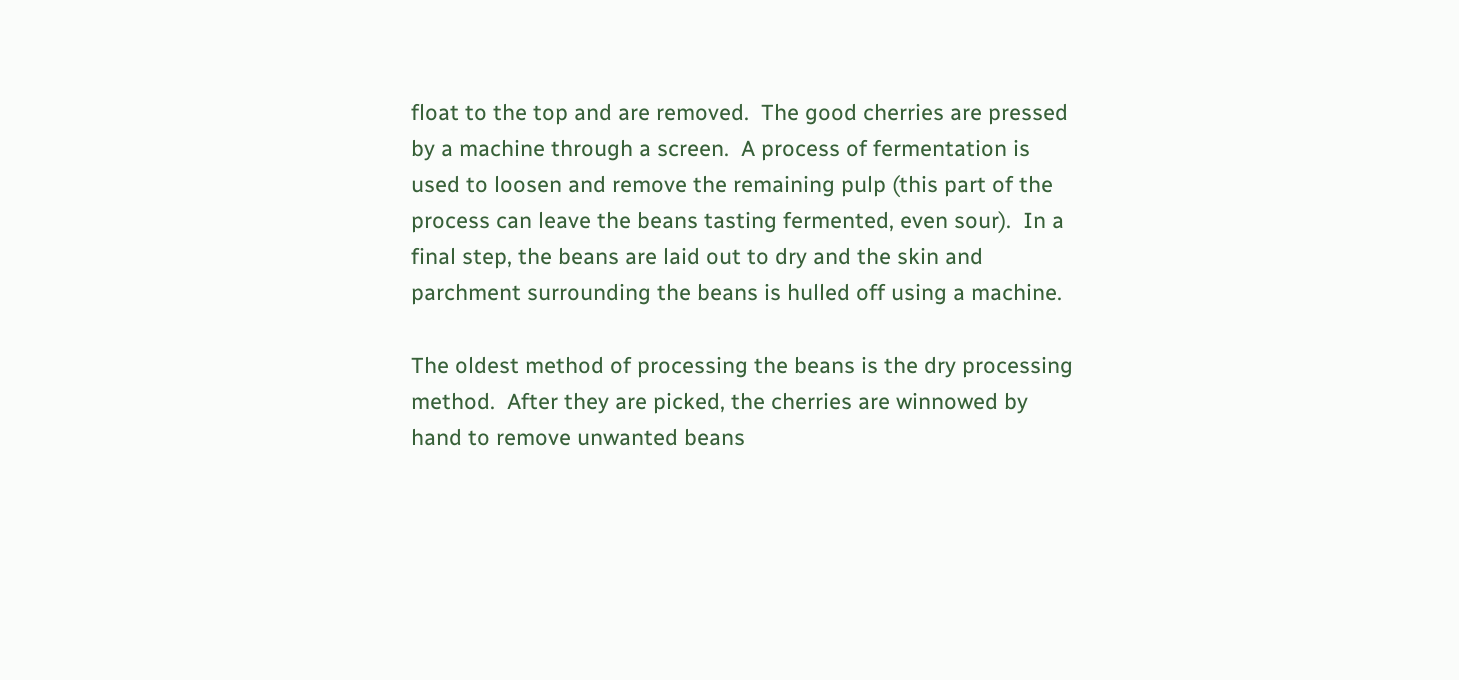float to the top and are removed.  The good cherries are pressed by a machine through a screen.  A process of fermentation is used to loosen and remove the remaining pulp (this part of the process can leave the beans tasting fermented, even sour).  In a final step, the beans are laid out to dry and the skin and parchment surrounding the beans is hulled off using a machine.

The oldest method of processing the beans is the dry processing method.  After they are picked, the cherries are winnowed by hand to remove unwanted beans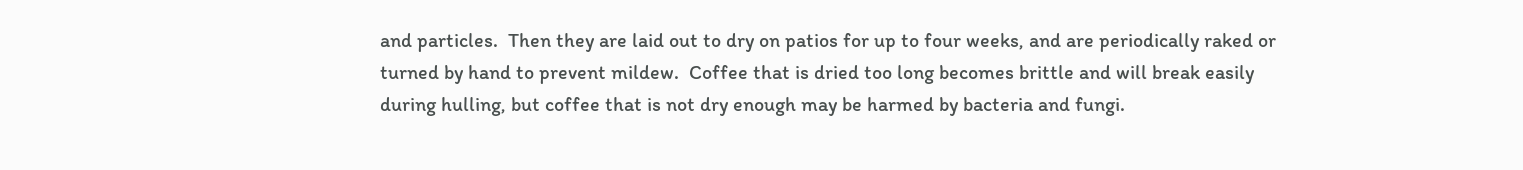and particles.  Then they are laid out to dry on patios for up to four weeks, and are periodically raked or turned by hand to prevent mildew.  Coffee that is dried too long becomes brittle and will break easily during hulling, but coffee that is not dry enough may be harmed by bacteria and fungi.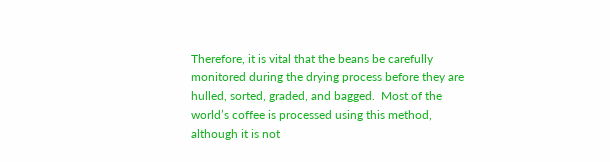Therefore, it is vital that the beans be carefully monitored during the drying process before they are hulled, sorted, graded, and bagged.  Most of the world’s coffee is processed using this method, although it is not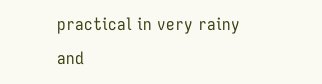practical in very rainy and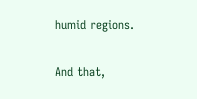humid regions.

And that,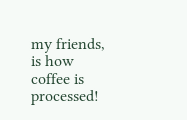my friends, is how coffee is processed!